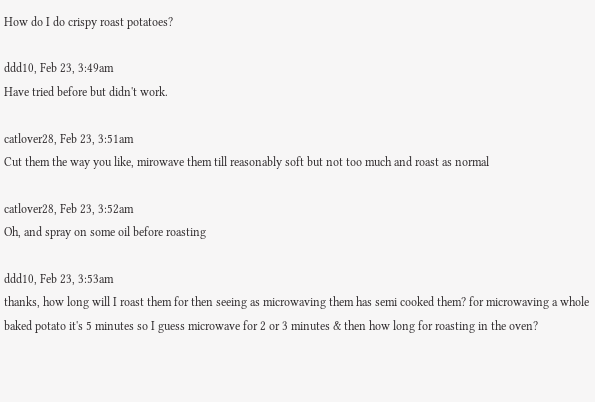How do I do crispy roast potatoes?

ddd10, Feb 23, 3:49am
Have tried before but didn't work.

catlover28, Feb 23, 3:51am
Cut them the way you like, mirowave them till reasonably soft but not too much and roast as normal

catlover28, Feb 23, 3:52am
Oh, and spray on some oil before roasting

ddd10, Feb 23, 3:53am
thanks, how long will I roast them for then seeing as microwaving them has semi cooked them? for microwaving a whole baked potato it's 5 minutes so I guess microwave for 2 or 3 minutes & then how long for roasting in the oven?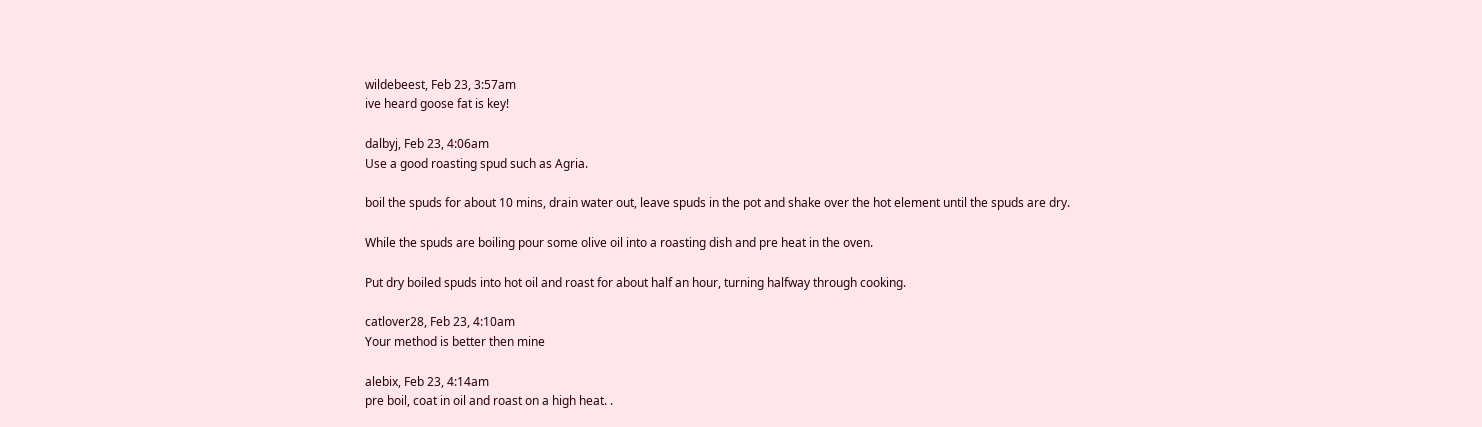wildebeest, Feb 23, 3:57am
ive heard goose fat is key!

dalbyj, Feb 23, 4:06am
Use a good roasting spud such as Agria.

boil the spuds for about 10 mins, drain water out, leave spuds in the pot and shake over the hot element until the spuds are dry.

While the spuds are boiling pour some olive oil into a roasting dish and pre heat in the oven.

Put dry boiled spuds into hot oil and roast for about half an hour, turning halfway through cooking.

catlover28, Feb 23, 4:10am
Your method is better then mine

alebix, Feb 23, 4:14am
pre boil, coat in oil and roast on a high heat. .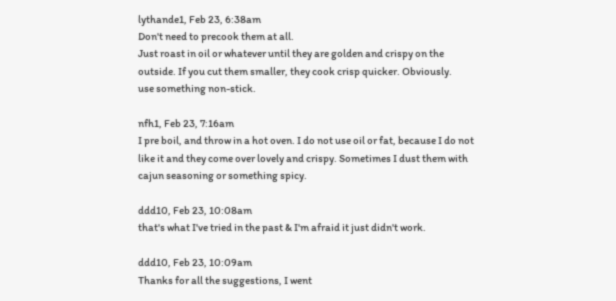lythande1, Feb 23, 6:38am
Don't need to precook them at all.
Just roast in oil or whatever until they are golden and crispy on the outside. If you cut them smaller, they cook crisp quicker. Obviously.
use something non-stick.

nfh1, Feb 23, 7:16am
I pre boil, and throw in a hot oven. I do not use oil or fat, because I do not like it and they come over lovely and crispy. Sometimes I dust them with cajun seasoning or something spicy.

ddd10, Feb 23, 10:08am
that's what I've tried in the past & I'm afraid it just didn't work.

ddd10, Feb 23, 10:09am
Thanks for all the suggestions, I went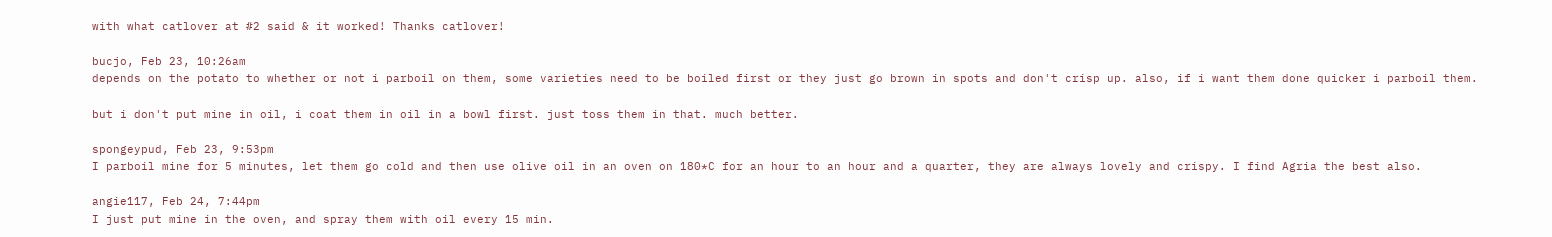with what catlover at #2 said & it worked! Thanks catlover!

bucjo, Feb 23, 10:26am
depends on the potato to whether or not i parboil on them, some varieties need to be boiled first or they just go brown in spots and don't crisp up. also, if i want them done quicker i parboil them.

but i don't put mine in oil, i coat them in oil in a bowl first. just toss them in that. much better.

spongeypud, Feb 23, 9:53pm
I parboil mine for 5 minutes, let them go cold and then use olive oil in an oven on 180*C for an hour to an hour and a quarter, they are always lovely and crispy. I find Agria the best also.

angie117, Feb 24, 7:44pm
I just put mine in the oven, and spray them with oil every 15 min.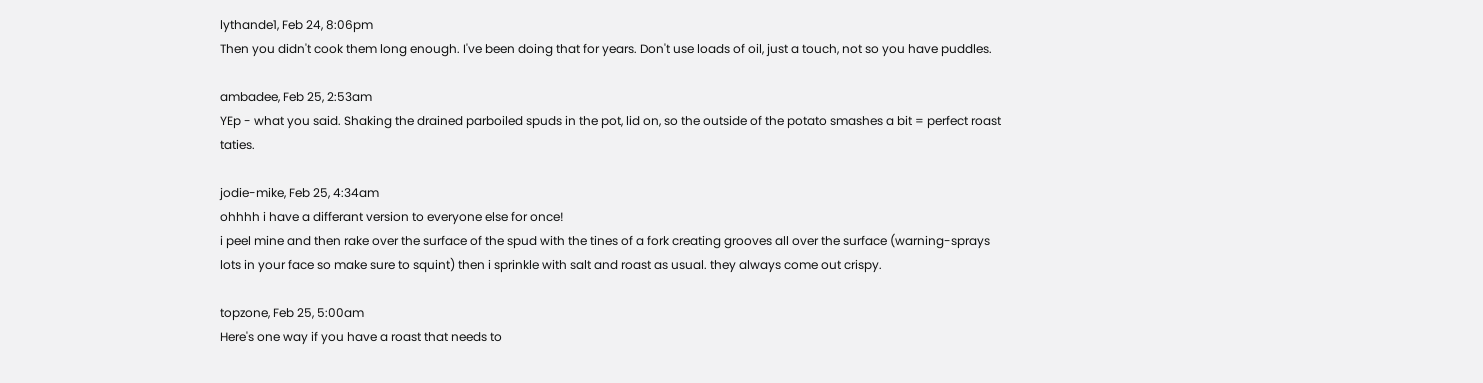lythande1, Feb 24, 8:06pm
Then you didn't cook them long enough. I've been doing that for years. Don't use loads of oil, just a touch, not so you have puddles.

ambadee, Feb 25, 2:53am
YEp - what you said. Shaking the drained parboiled spuds in the pot, lid on, so the outside of the potato smashes a bit = perfect roast taties.

jodie-mike, Feb 25, 4:34am
ohhhh i have a differant version to everyone else for once!
i peel mine and then rake over the surface of the spud with the tines of a fork creating grooves all over the surface (warning-sprays lots in your face so make sure to squint) then i sprinkle with salt and roast as usual. they always come out crispy.

topzone, Feb 25, 5:00am
Here's one way if you have a roast that needs to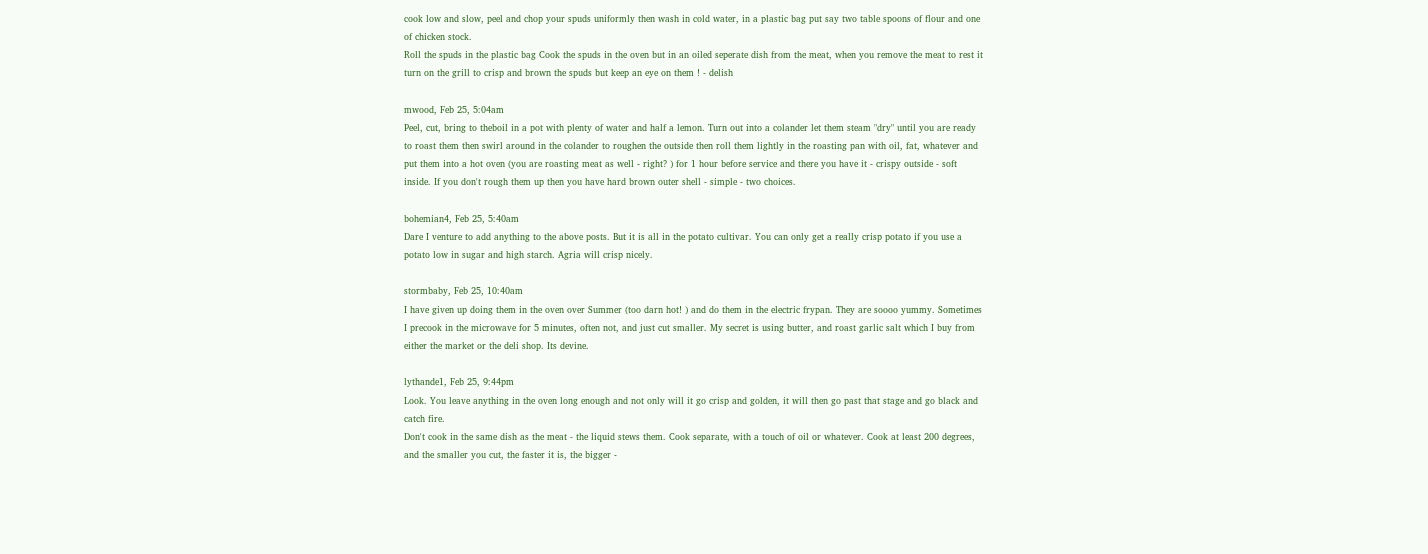cook low and slow, peel and chop your spuds uniformly then wash in cold water, in a plastic bag put say two table spoons of flour and one of chicken stock.
Roll the spuds in the plastic bag Cook the spuds in the oven but in an oiled seperate dish from the meat, when you remove the meat to rest it turn on the grill to crisp and brown the spuds but keep an eye on them ! - delish

mwood, Feb 25, 5:04am
Peel, cut, bring to theboil in a pot with plenty of water and half a lemon. Turn out into a colander let them steam "dry" until you are ready to roast them then swirl around in the colander to roughen the outside then roll them lightly in the roasting pan with oil, fat, whatever and put them into a hot oven (you are roasting meat as well - right? ) for 1 hour before service and there you have it - crispy outside - soft inside. If you don't rough them up then you have hard brown outer shell - simple - two choices.

bohemian4, Feb 25, 5:40am
Dare I venture to add anything to the above posts. But it is all in the potato cultivar. You can only get a really crisp potato if you use a potato low in sugar and high starch. Agria will crisp nicely.

stormbaby, Feb 25, 10:40am
I have given up doing them in the oven over Summer (too darn hot! ) and do them in the electric frypan. They are soooo yummy. Sometimes I precook in the microwave for 5 minutes, often not, and just cut smaller. My secret is using butter, and roast garlic salt which I buy from either the market or the deli shop. Its devine.

lythande1, Feb 25, 9:44pm
Look. You leave anything in the oven long enough and not only will it go crisp and golden, it will then go past that stage and go black and catch fire.
Don't cook in the same dish as the meat - the liquid stews them. Cook separate, with a touch of oil or whatever. Cook at least 200 degrees, and the smaller you cut, the faster it is, the bigger -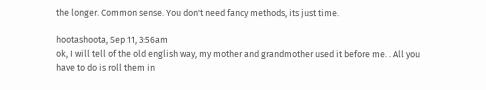the longer. Common sense. You don't need fancy methods, its just time.

hootashoota, Sep 11, 3:56am
ok, I will tell of the old english way, my mother and grandmother used it before me. . All you have to do is roll them in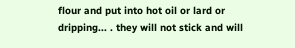flour and put into hot oil or lard or dripping... . they will not stick and will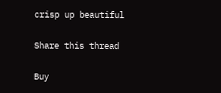crisp up beautiful

Share this thread

Buy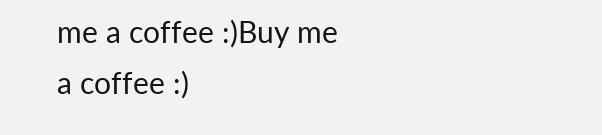me a coffee :)Buy me a coffee :)